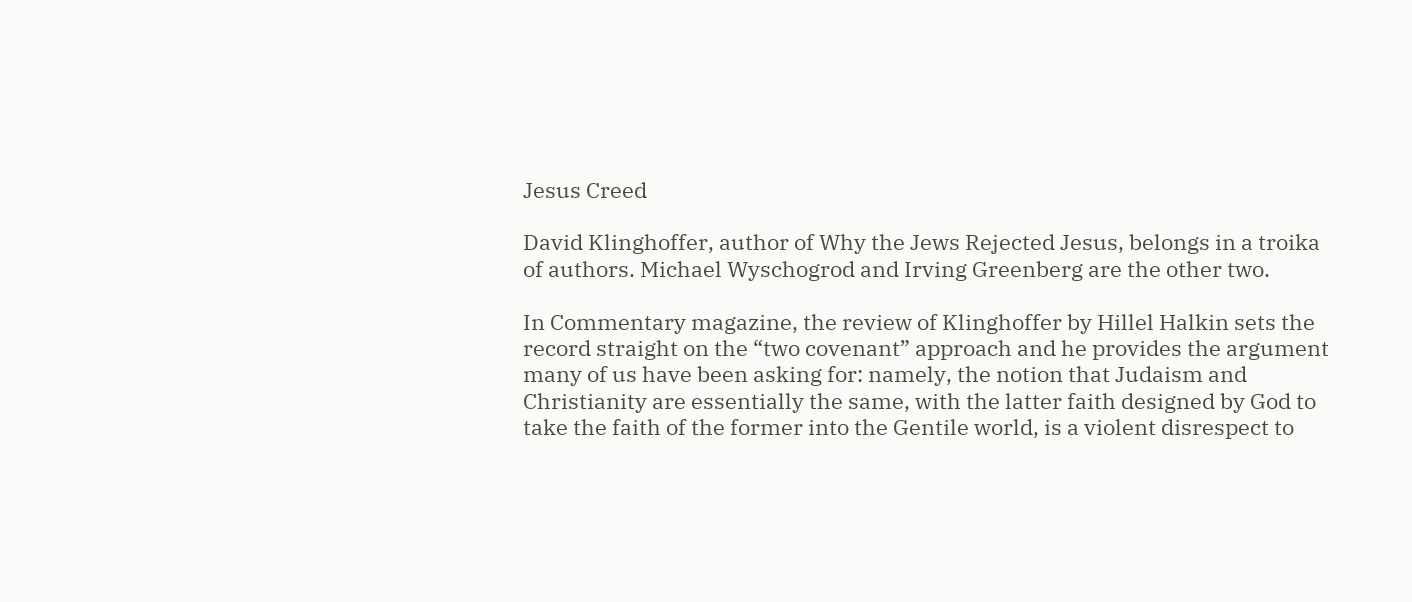Jesus Creed

David Klinghoffer, author of Why the Jews Rejected Jesus, belongs in a troika of authors. Michael Wyschogrod and Irving Greenberg are the other two.

In Commentary magazine, the review of Klinghoffer by Hillel Halkin sets the record straight on the “two covenant” approach and he provides the argument many of us have been asking for: namely, the notion that Judaism and Christianity are essentially the same, with the latter faith designed by God to take the faith of the former into the Gentile world, is a violent disrespect to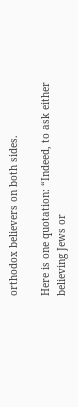orthodox believers on both sides.

Here is one quotation: “Indeed, to ask either believing Jews or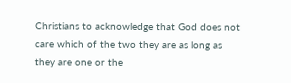Christians to acknowledge that God does not care which of the two they are as long as they are one or the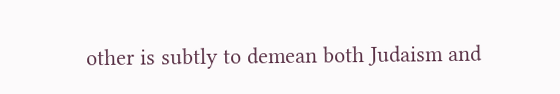other is subtly to demean both Judaism and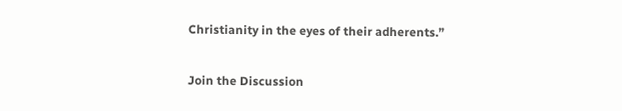Christianity in the eyes of their adherents.”

Join the Discussion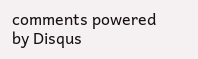comments powered by Disqus